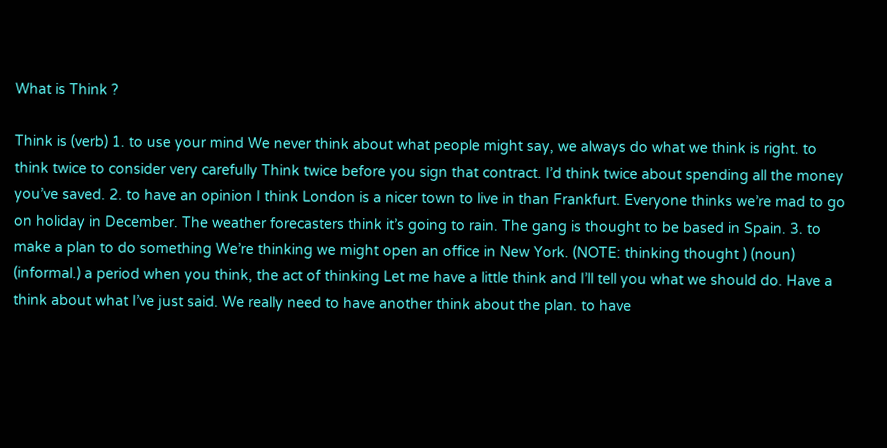What is Think ?

Think is (verb) 1. to use your mind We never think about what people might say, we always do what we think is right. to think twice to consider very carefully Think twice before you sign that contract. I’d think twice about spending all the money you’ve saved. 2. to have an opinion I think London is a nicer town to live in than Frankfurt. Everyone thinks we’re mad to go on holiday in December. The weather forecasters think it’s going to rain. The gang is thought to be based in Spain. 3. to make a plan to do something We’re thinking we might open an office in New York. (NOTE: thinking thought ) (noun) (informal.) a period when you think, the act of thinking Let me have a little think and I’ll tell you what we should do. Have a think about what I’ve just said. We really need to have another think about the plan. to have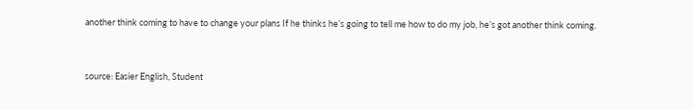another think coming to have to change your plans If he thinks he’s going to tell me how to do my job, he’s got another think coming.


source: Easier English, Student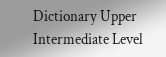Dictionary Upper Intermediate Level